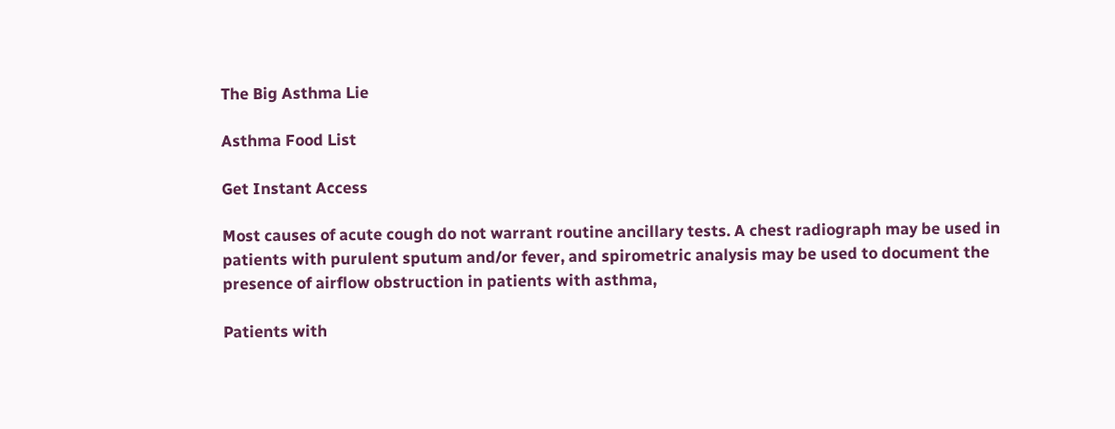The Big Asthma Lie

Asthma Food List

Get Instant Access

Most causes of acute cough do not warrant routine ancillary tests. A chest radiograph may be used in patients with purulent sputum and/or fever, and spirometric analysis may be used to document the presence of airflow obstruction in patients with asthma,

Patients with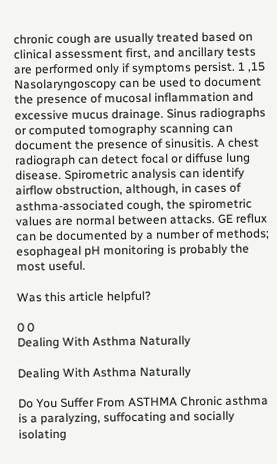chronic cough are usually treated based on clinical assessment first, and ancillary tests are performed only if symptoms persist. 1 ,15 Nasolaryngoscopy can be used to document the presence of mucosal inflammation and excessive mucus drainage. Sinus radiographs or computed tomography scanning can document the presence of sinusitis. A chest radiograph can detect focal or diffuse lung disease. Spirometric analysis can identify airflow obstruction, although, in cases of asthma-associated cough, the spirometric values are normal between attacks. GE reflux can be documented by a number of methods; esophageal pH monitoring is probably the most useful.

Was this article helpful?

0 0
Dealing With Asthma Naturally

Dealing With Asthma Naturally

Do You Suffer From ASTHMA Chronic asthma is a paralyzing, suffocating and socially isolating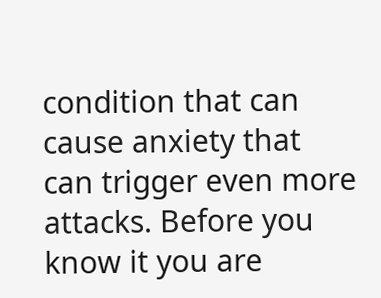condition that can cause anxiety that can trigger even more attacks. Before you know it you are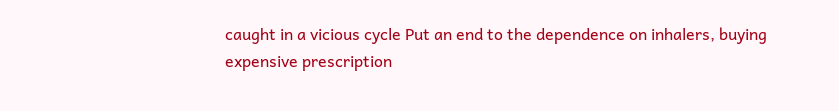caught in a vicious cycle Put an end to the dependence on inhalers, buying expensive prescription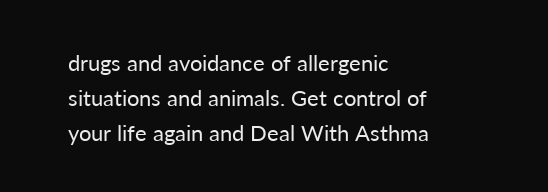drugs and avoidance of allergenic situations and animals. Get control of your life again and Deal With Asthma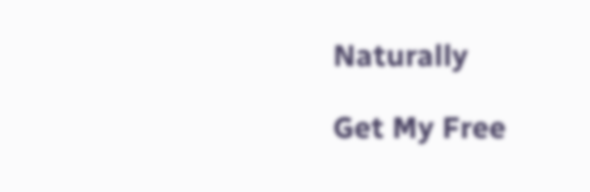Naturally

Get My Free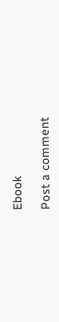Ebook

Post a comment